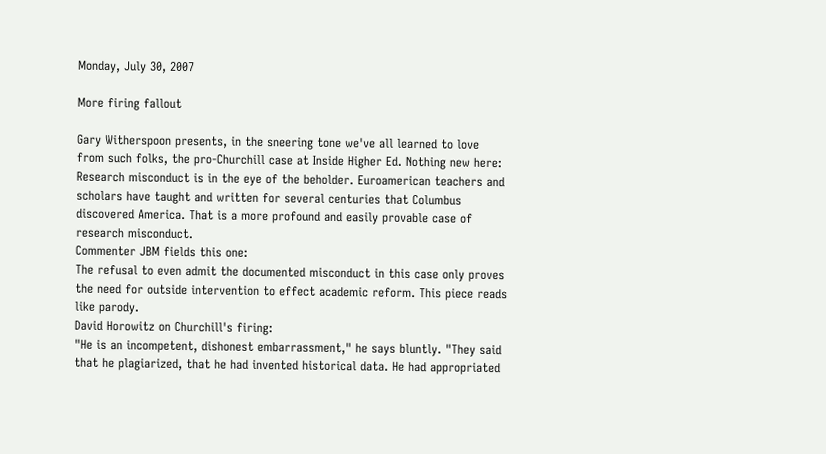Monday, July 30, 2007

More firing fallout

Gary Witherspoon presents, in the sneering tone we've all learned to love from such folks, the pro-Churchill case at Inside Higher Ed. Nothing new here:
Research misconduct is in the eye of the beholder. Euroamerican teachers and scholars have taught and written for several centuries that Columbus discovered America. That is a more profound and easily provable case of research misconduct.
Commenter JBM fields this one:
The refusal to even admit the documented misconduct in this case only proves the need for outside intervention to effect academic reform. This piece reads like parody.
David Horowitz on Churchill's firing:
"He is an incompetent, dishonest embarrassment," he says bluntly. "They said that he plagiarized, that he had invented historical data. He had appropriated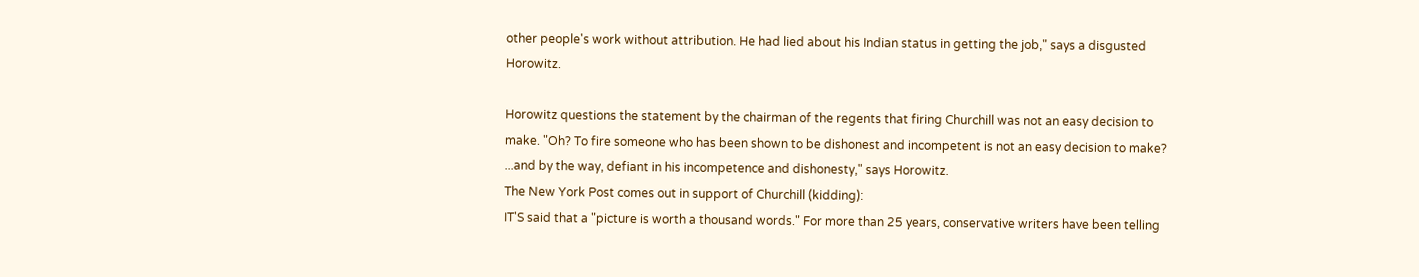other people's work without attribution. He had lied about his Indian status in getting the job," says a disgusted Horowitz.

Horowitz questions the statement by the chairman of the regents that firing Churchill was not an easy decision to make. "Oh? To fire someone who has been shown to be dishonest and incompetent is not an easy decision to make? ...and by the way, defiant in his incompetence and dishonesty," says Horowitz.
The New York Post comes out in support of Churchill (kidding):
IT'S said that a "picture is worth a thousand words." For more than 25 years, conservative writers have been telling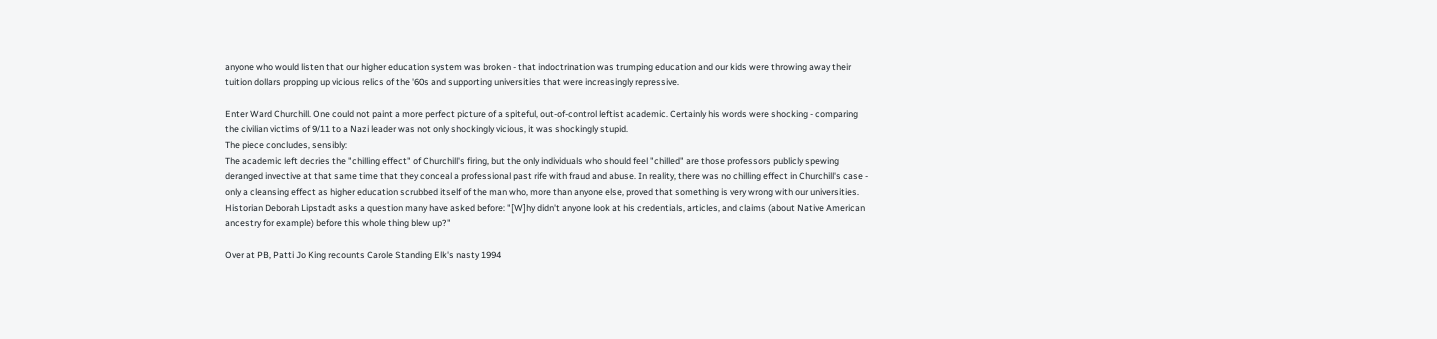anyone who would listen that our higher education system was broken - that indoctrination was trumping education and our kids were throwing away their tuition dollars propping up vicious relics of the '60s and supporting universities that were increasingly repressive.

Enter Ward Churchill. One could not paint a more perfect picture of a spiteful, out-of-control leftist academic. Certainly his words were shocking - comparing the civilian victims of 9/11 to a Nazi leader was not only shockingly vicious, it was shockingly stupid.
The piece concludes, sensibly:
The academic left decries the "chilling effect" of Churchill's firing, but the only individuals who should feel "chilled" are those professors publicly spewing deranged invective at that same time that they conceal a professional past rife with fraud and abuse. In reality, there was no chilling effect in Churchill's case - only a cleansing effect as higher education scrubbed itself of the man who, more than anyone else, proved that something is very wrong with our universities.
Historian Deborah Lipstadt asks a question many have asked before: "[W]hy didn't anyone look at his credentials, articles, and claims (about Native American ancestry for example) before this whole thing blew up?"

Over at PB, Patti Jo King recounts Carole Standing Elk's nasty 1994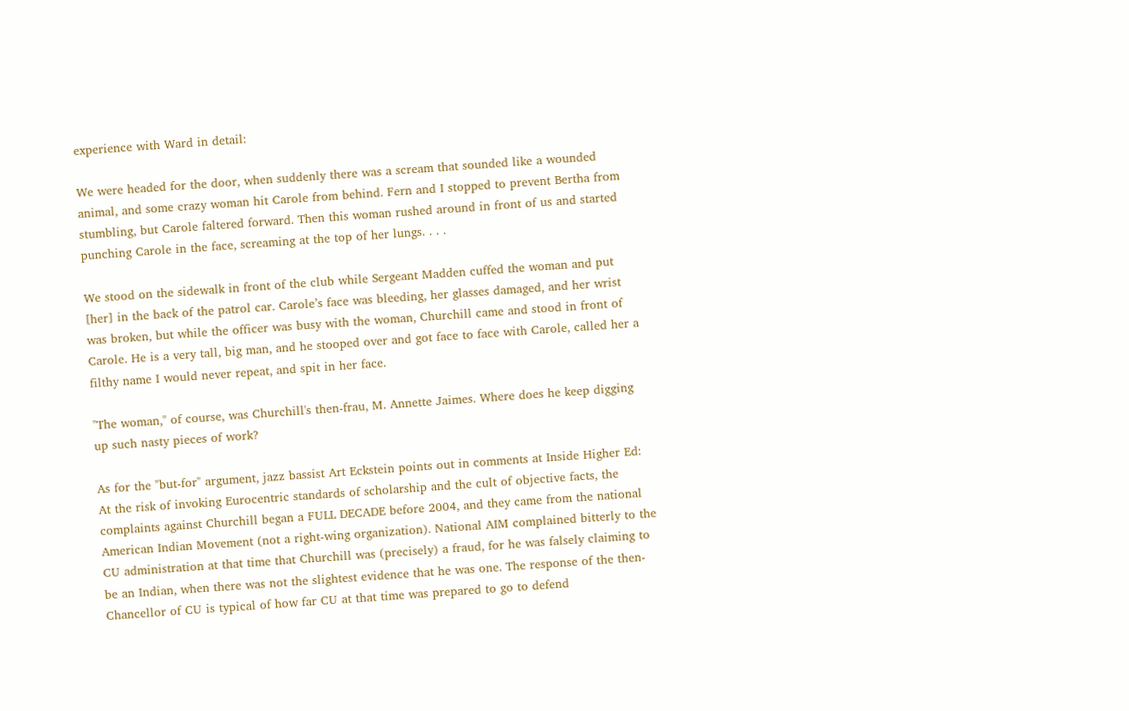experience with Ward in detail:

We were headed for the door, when suddenly there was a scream that sounded like a wounded animal, and some crazy woman hit Carole from behind. Fern and I stopped to prevent Bertha from stumbling, but Carole faltered forward. Then this woman rushed around in front of us and started punching Carole in the face, screaming at the top of her lungs. . . .

We stood on the sidewalk in front of the club while Sergeant Madden cuffed the woman and put [her] in the back of the patrol car. Carole’s face was bleeding, her glasses damaged, and her wrist was broken, but while the officer was busy with the woman, Churchill came and stood in front of Carole. He is a very tall, big man, and he stooped over and got face to face with Carole, called her a filthy name I would never repeat, and spit in her face.

"The woman," of course, was Churchill's then-frau, M. Annette Jaimes. Where does he keep digging up such nasty pieces of work?

As for the "but-for" argument, jazz bassist Art Eckstein points out in comments at Inside Higher Ed:
At the risk of invoking Eurocentric standards of scholarship and the cult of objective facts, the complaints against Churchill began a FULL DECADE before 2004, and they came from the national American Indian Movement (not a right-wing organization). National AIM complained bitterly to the CU administration at that time that Churchill was (precisely) a fraud, for he was falsely claiming to be an Indian, when there was not the slightest evidence that he was one. The response of the then-Chancellor of CU is typical of how far CU at that time was prepared to go to defend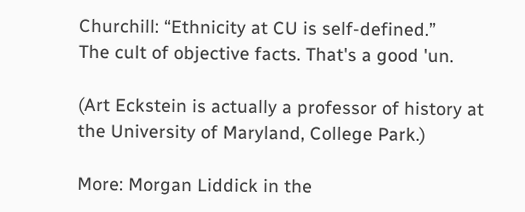Churchill: “Ethnicity at CU is self-defined.”
The cult of objective facts. That's a good 'un.

(Art Eckstein is actually a professor of history at the University of Maryland, College Park.)

More: Morgan Liddick in the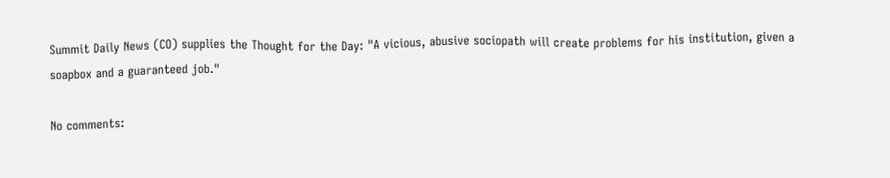Summit Daily News (CO) supplies the Thought for the Day: "A vicious, abusive sociopath will create problems for his institution, given a soapbox and a guaranteed job."

No comments: